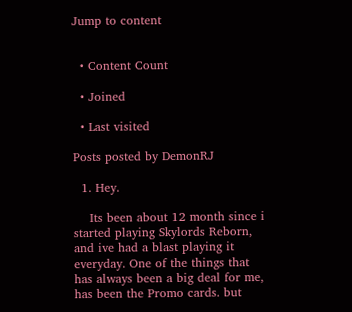Jump to content


  • Content Count

  • Joined

  • Last visited

Posts posted by DemonRJ

  1. Hey.

    Its been about 12 month since i started playing Skylords Reborn, and ive had a blast playing it everyday. One of the things that has always been a big deal for me, has been the Promo cards. but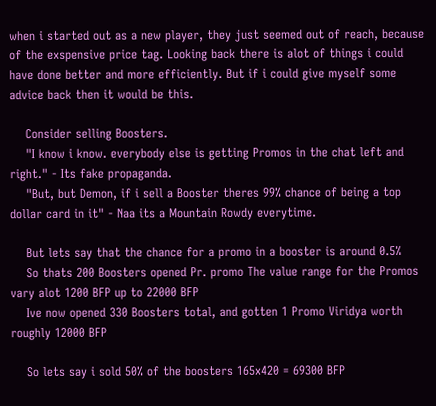when i started out as a new player, they just seemed out of reach, because of the exspensive price tag. Looking back there is alot of things i could have done better and more efficiently. But if i could give myself some advice back then it would be this.

    Consider selling Boosters.
    "I know i know. everybody else is getting Promos in the chat left and right." - Its fake propaganda.
    "But, but Demon, if i sell a Booster theres 99% chance of being a top dollar card in it" - Naa its a Mountain Rowdy everytime.

    But lets say that the chance for a promo in a booster is around 0.5%
    So thats 200 Boosters opened Pr. promo The value range for the Promos vary alot 1200 BFP up to 22000 BFP
    Ive now opened 330 Boosters total, and gotten 1 Promo Viridya worth roughly 12000 BFP

    So lets say i sold 50% of the boosters 165x420 = 69300 BFP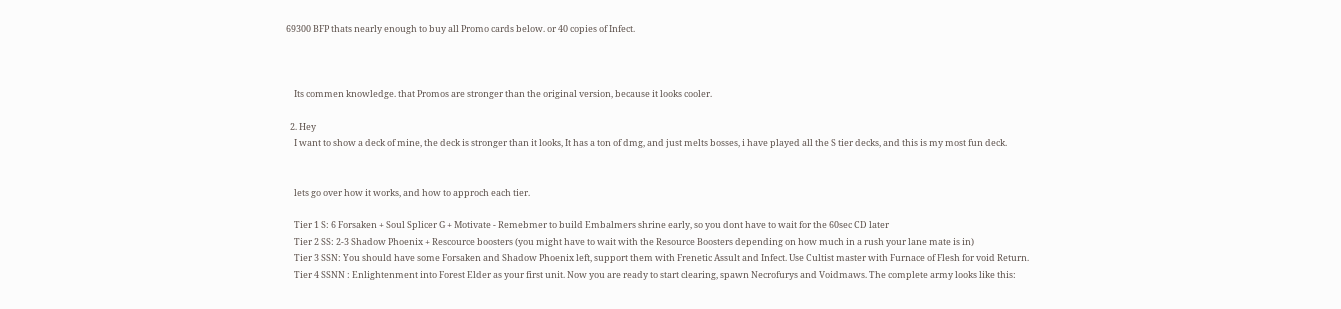69300 BFP thats nearly enough to buy all Promo cards below. or 40 copies of Infect.



    Its commen knowledge. that Promos are stronger than the original version, because it looks cooler.

  2. Hey
    I want to show a deck of mine, the deck is stronger than it looks, It has a ton of dmg, and just melts bosses, i have played all the S tier decks, and this is my most fun deck.


    lets go over how it works, and how to approch each tier.

    Tier 1 S: 6 Forsaken + Soul Splicer G + Motivate - Remebmer to build Embalmers shrine early, so you dont have to wait for the 60sec CD later
    Tier 2 SS: 2-3 Shadow Phoenix + Rescource boosters (you might have to wait with the Resource Boosters depending on how much in a rush your lane mate is in)
    Tier 3 SSN: You should have some Forsaken and Shadow Phoenix left, support them with Frenetic Assult and Infect. Use Cultist master with Furnace of Flesh for void Return.
    Tier 4 SSNN : Enlightenment into Forest Elder as your first unit. Now you are ready to start clearing, spawn Necrofurys and Voidmaws. The complete army looks like this: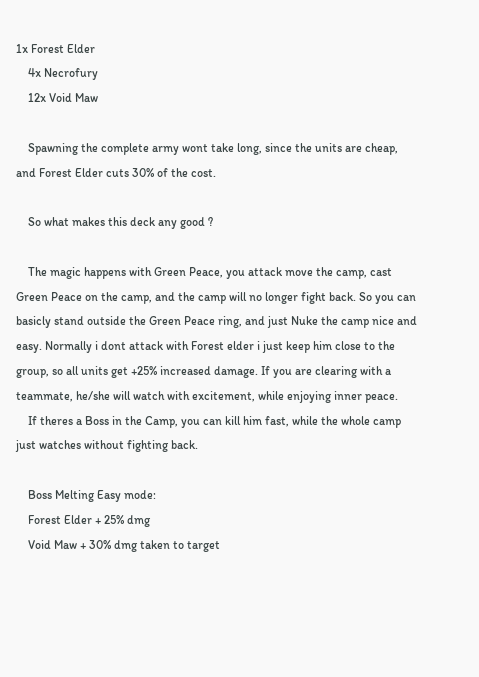1x Forest Elder
    4x Necrofury
    12x Void Maw

    Spawning the complete army wont take long, since the units are cheap, and Forest Elder cuts 30% of the cost.

    So what makes this deck any good ?

    The magic happens with Green Peace, you attack move the camp, cast Green Peace on the camp, and the camp will no longer fight back. So you can basicly stand outside the Green Peace ring, and just Nuke the camp nice and easy. Normally i dont attack with Forest elder i just keep him close to the group, so all units get +25% increased damage. If you are clearing with a teammate, he/she will watch with excitement, while enjoying inner peace.
    If theres a Boss in the Camp, you can kill him fast, while the whole camp just watches without fighting back.

    Boss Melting Easy mode:
    Forest Elder + 25% dmg
    Void Maw + 30% dmg taken to target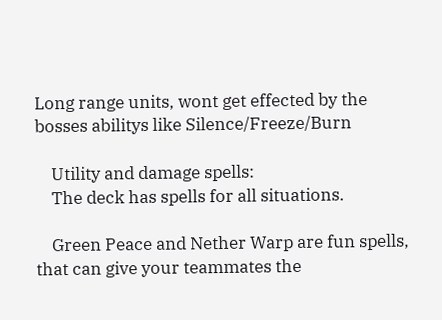Long range units, wont get effected by the bosses abilitys like Silence/Freeze/Burn

    Utility and damage spells:
    The deck has spells for all situations.

    Green Peace and Nether Warp are fun spells, that can give your teammates the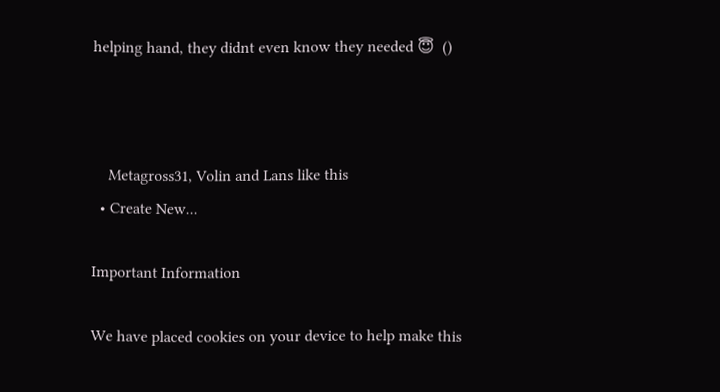helping hand, they didnt even know they needed 😇  ()



    Metagross31, Volin and Lans like this
  • Create New...

Important Information

We have placed cookies on your device to help make this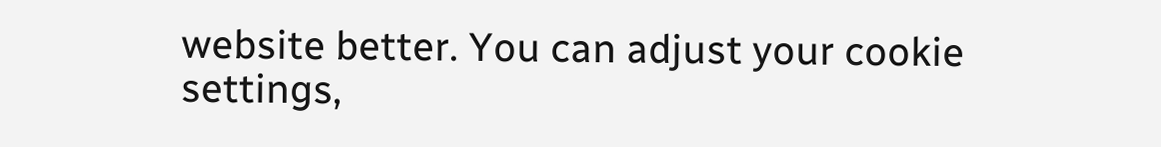website better. You can adjust your cookie settings,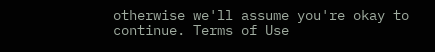otherwise we'll assume you're okay to continue. Terms of Use